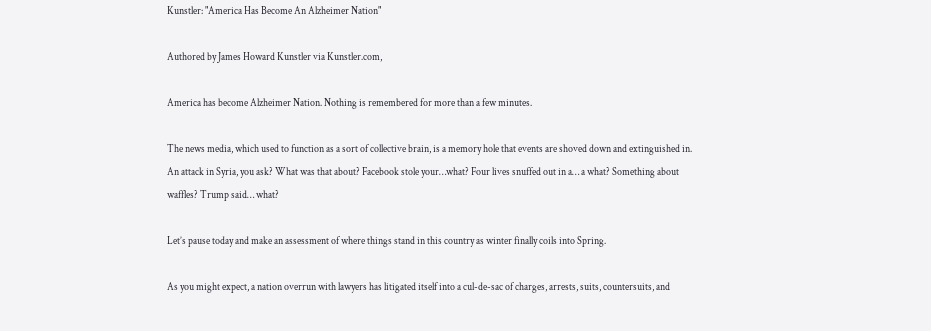Kunstler: "America Has Become An Alzheimer Nation"

Authored by James Howard Kunstler via Kunstler.com,

America has become Alzheimer Nation. Nothing is remembered for more than a few minutes.

The news media, which used to function as a sort of collective brain, is a memory hole that events are shoved down and extinguished in. An attack in Syria, you ask? What was that about? Facebook stole your…what? Four lives snuffed out in a… a what? Something about waffles? Trump said… what?

Let’s pause today and make an assessment of where things stand in this country as winter finally coils into Spring.

As you might expect, a nation overrun with lawyers has litigated itself into a cul-de-sac of charges, arrests, suits, countersuits, and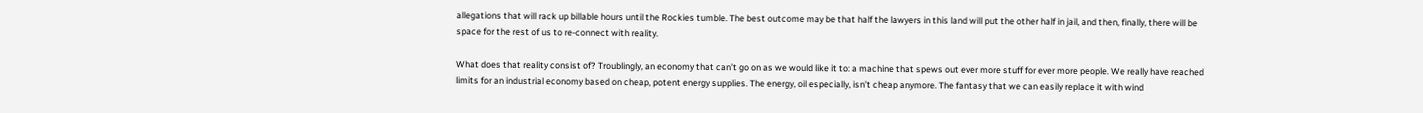allegations that will rack up billable hours until the Rockies tumble. The best outcome may be that half the lawyers in this land will put the other half in jail, and then, finally, there will be space for the rest of us to re-connect with reality.

What does that reality consist of? Troublingly, an economy that can’t go on as we would like it to: a machine that spews out ever more stuff for ever more people. We really have reached limits for an industrial economy based on cheap, potent energy supplies. The energy, oil especially, isn’t cheap anymore. The fantasy that we can easily replace it with wind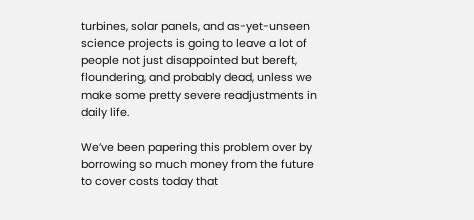turbines, solar panels, and as-yet-unseen science projects is going to leave a lot of people not just disappointed but bereft, floundering, and probably dead, unless we make some pretty severe readjustments in daily life.

We’ve been papering this problem over by borrowing so much money from the future to cover costs today that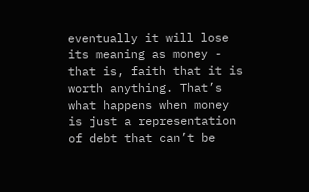eventually it will lose its meaning as money - that is, faith that it is worth anything. That’s what happens when money is just a representation of debt that can’t be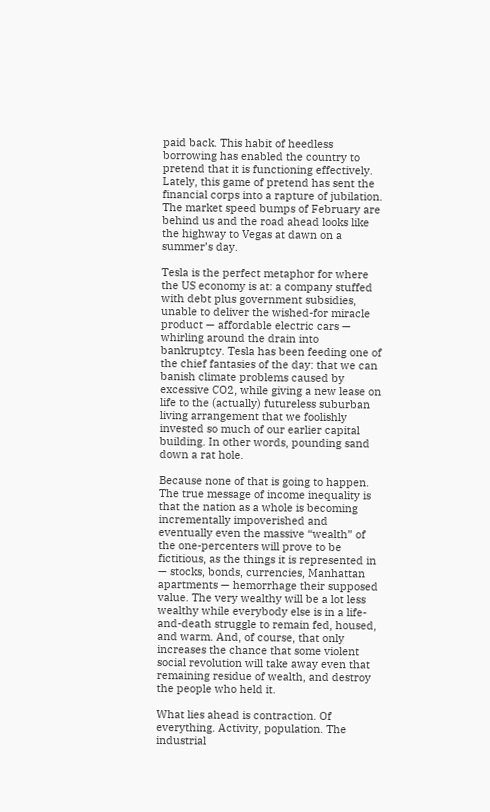paid back. This habit of heedless borrowing has enabled the country to pretend that it is functioning effectively. Lately, this game of pretend has sent the financial corps into a rapture of jubilation. The market speed bumps of February are behind us and the road ahead looks like the highway to Vegas at dawn on a summer’s day.

Tesla is the perfect metaphor for where the US economy is at: a company stuffed with debt plus government subsidies, unable to deliver the wished-for miracle product — affordable electric cars — whirling around the drain into bankruptcy. Tesla has been feeding one of the chief fantasies of the day: that we can banish climate problems caused by excessive CO2, while giving a new lease on life to the (actually) futureless suburban living arrangement that we foolishly invested so much of our earlier capital building. In other words, pounding sand down a rat hole.

Because none of that is going to happen. The true message of income inequality is that the nation as a whole is becoming incrementally impoverished and eventually even the massive “wealth” of the one-percenters will prove to be fictitious, as the things it is represented in — stocks, bonds, currencies, Manhattan apartments — hemorrhage their supposed value. The very wealthy will be a lot less wealthy while everybody else is in a life-and-death struggle to remain fed, housed, and warm. And, of course, that only increases the chance that some violent social revolution will take away even that remaining residue of wealth, and destroy the people who held it.

What lies ahead is contraction. Of everything. Activity, population. The industrial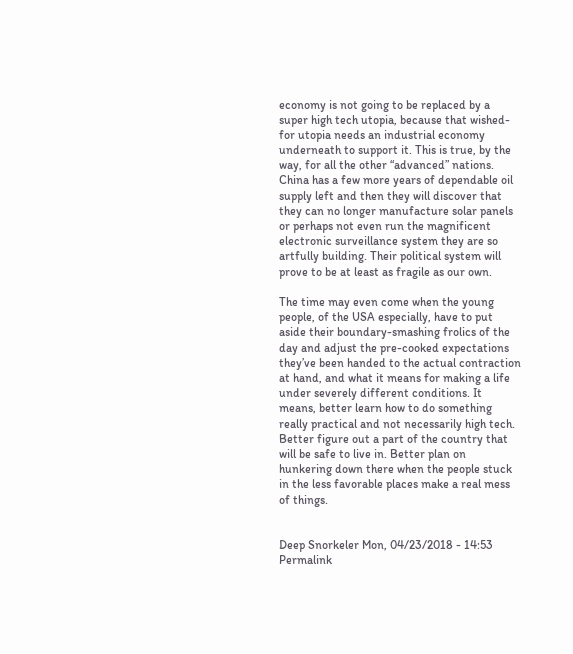economy is not going to be replaced by a super high tech utopia, because that wished-for utopia needs an industrial economy underneath to support it. This is true, by the way, for all the other “advanced” nations. China has a few more years of dependable oil supply left and then they will discover that they can no longer manufacture solar panels or perhaps not even run the magnificent electronic surveillance system they are so artfully building. Their political system will prove to be at least as fragile as our own.

The time may even come when the young people, of the USA especially, have to put aside their boundary-smashing frolics of the day and adjust the pre-cooked expectations they’ve been handed to the actual contraction at hand, and what it means for making a life under severely different conditions. It means, better learn how to do something really practical and not necessarily high tech. Better figure out a part of the country that will be safe to live in. Better plan on hunkering down there when the people stuck in the less favorable places make a real mess of things.


Deep Snorkeler Mon, 04/23/2018 - 14:53 Permalink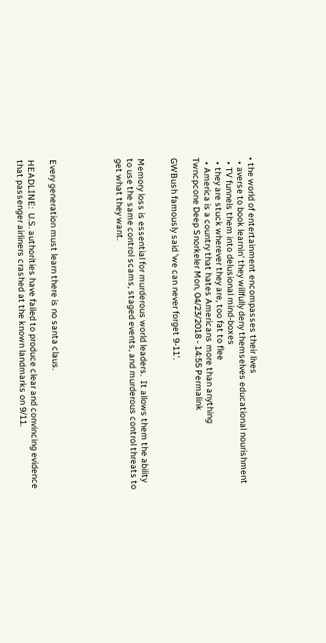• the world of entertainment encompasses their lives
  • averse to book learnin' they willfully deny themselves educational nourishment
  • TV funnels them into delusional mind-boxes
  • they are stuck wherever they are, too fat to flee
  • America is a country that hates Americans more than anything
Twncpcone Deep Snorkeler Mon, 04/23/2018 - 14:55 Permalink

GWBush famously said 'we can never forget 9-11'.


Memory loss is essential for murderous world leaders.  It allows them the ability to use the same control scams, staged events, and murderous control threats to get what they want.





Every generation must learn there is no santa claus.

HEADLINE:  U.S. authorities have failed to produce clear and convincing evidence that passenger airliners crashed at the known landmarks on 9/11.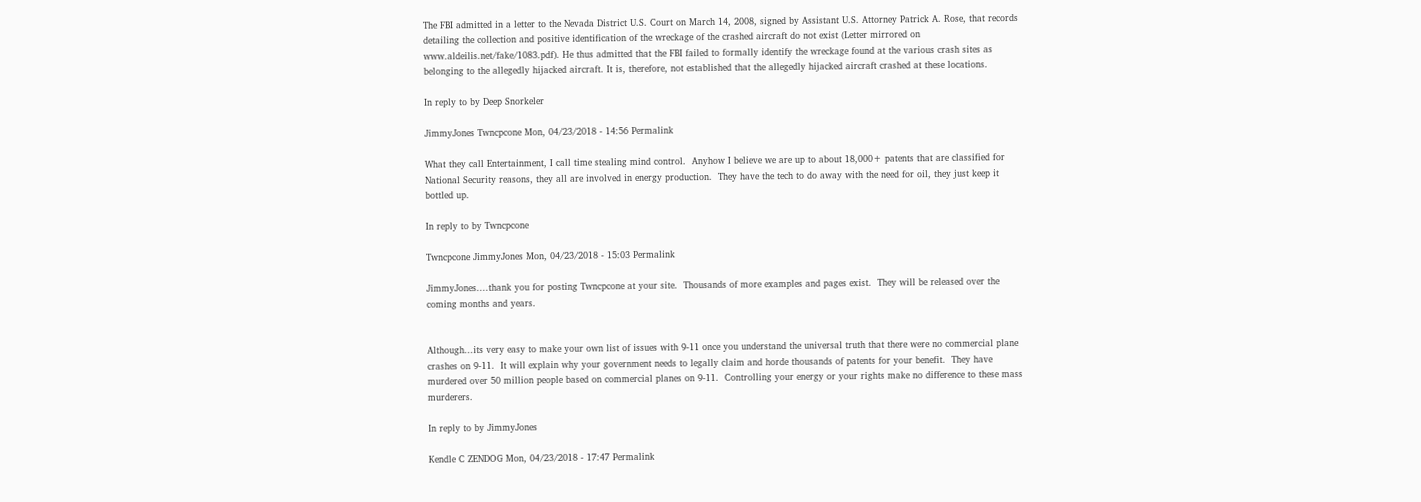The FBI admitted in a letter to the Nevada District U.S. Court on March 14, 2008, signed by Assistant U.S. Attorney Patrick A. Rose, that records detailing the collection and positive identification of the wreckage of the crashed aircraft do not exist (Letter mirrored on www.aldeilis.net/fake/1083.pdf). He thus admitted that the FBI failed to formally identify the wreckage found at the various crash sites as belonging to the allegedly hijacked aircraft. It is, therefore, not established that the allegedly hijacked aircraft crashed at these locations.

In reply to by Deep Snorkeler

JimmyJones Twncpcone Mon, 04/23/2018 - 14:56 Permalink

What they call Entertainment, I call time stealing mind control.  Anyhow I believe we are up to about 18,000+ patents that are classified for National Security reasons, they all are involved in energy production.  They have the tech to do away with the need for oil, they just keep it bottled up.

In reply to by Twncpcone

Twncpcone JimmyJones Mon, 04/23/2018 - 15:03 Permalink

JimmyJones....thank you for posting Twncpcone at your site.  Thousands of more examples and pages exist.  They will be released over the coming months and years.


Although...its very easy to make your own list of issues with 9-11 once you understand the universal truth that there were no commercial plane crashes on 9-11.  It will explain why your government needs to legally claim and horde thousands of patents for your benefit.  They have murdered over 50 million people based on commercial planes on 9-11.  Controlling your energy or your rights make no difference to these mass murderers.

In reply to by JimmyJones

Kendle C ZENDOG Mon, 04/23/2018 - 17:47 Permalink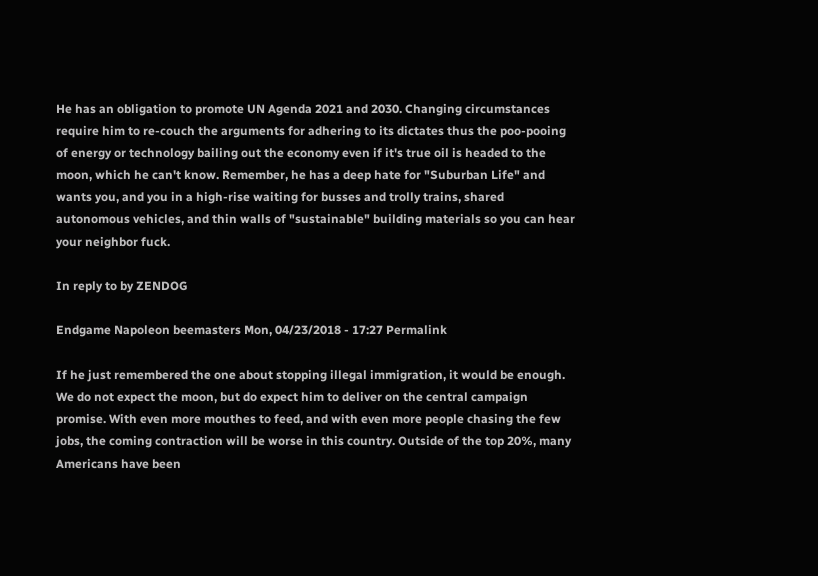He has an obligation to promote UN Agenda 2021 and 2030. Changing circumstances require him to re-couch the arguments for adhering to its dictates thus the poo-pooing of energy or technology bailing out the economy even if it's true oil is headed to the moon, which he can't know. Remember, he has a deep hate for "Suburban Life" and wants you, and you in a high-rise waiting for busses and trolly trains, shared autonomous vehicles, and thin walls of "sustainable" building materials so you can hear your neighbor fuck.

In reply to by ZENDOG

Endgame Napoleon beemasters Mon, 04/23/2018 - 17:27 Permalink

If he just remembered the one about stopping illegal immigration, it would be enough. We do not expect the moon, but do expect him to deliver on the central campaign promise. With even more mouthes to feed, and with even more people chasing the few jobs, the coming contraction will be worse in this country. Outside of the top 20%, many Americans have been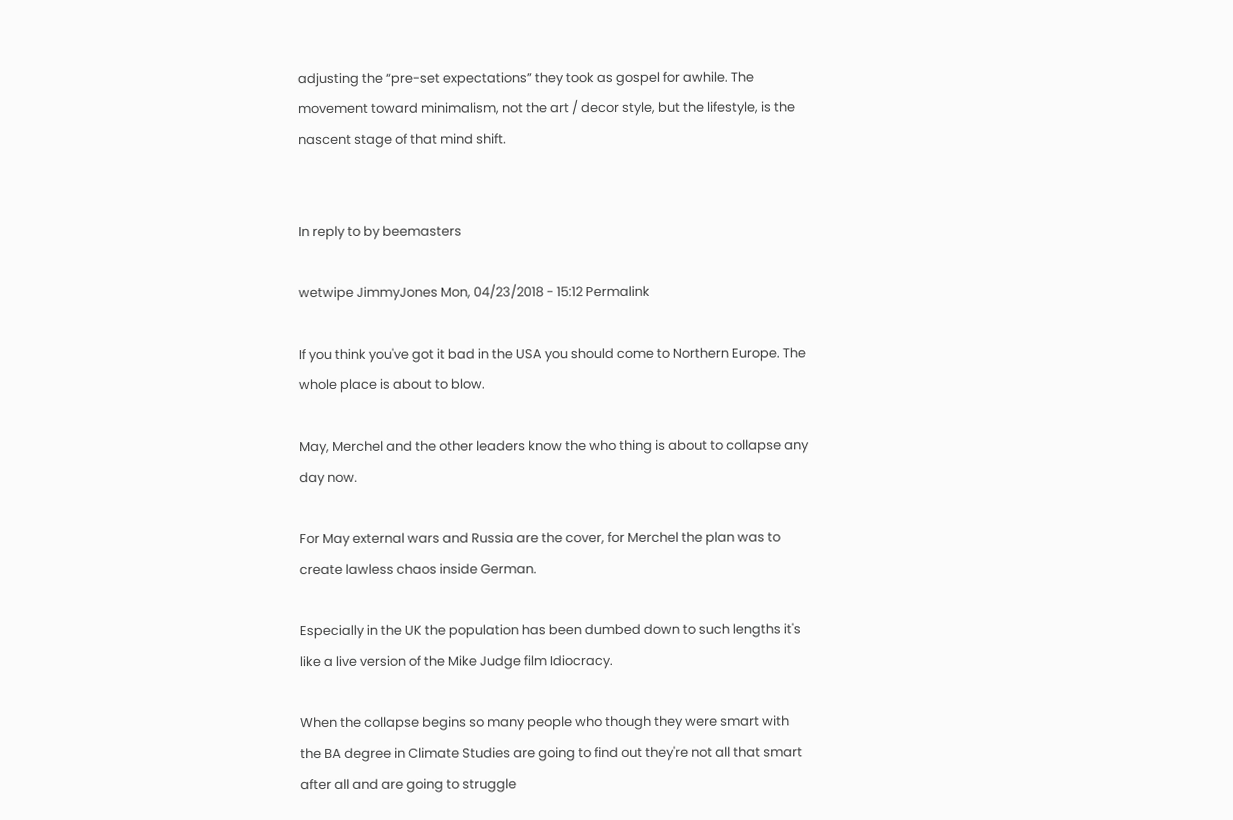adjusting the “pre-set expectations” they took as gospel for awhile. The movement toward minimalism, not the art / decor style, but the lifestyle, is the nascent stage of that mind shift.


In reply to by beemasters

wetwipe JimmyJones Mon, 04/23/2018 - 15:12 Permalink

If you think you've got it bad in the USA you should come to Northern Europe. The whole place is about to blow.

May, Merchel and the other leaders know the who thing is about to collapse any day now.

For May external wars and Russia are the cover, for Merchel the plan was to create lawless chaos inside German.

Especially in the UK the population has been dumbed down to such lengths it's like a live version of the Mike Judge film Idiocracy.

When the collapse begins so many people who though they were smart with the BA degree in Climate Studies are going to find out they're not all that smart after all and are going to struggle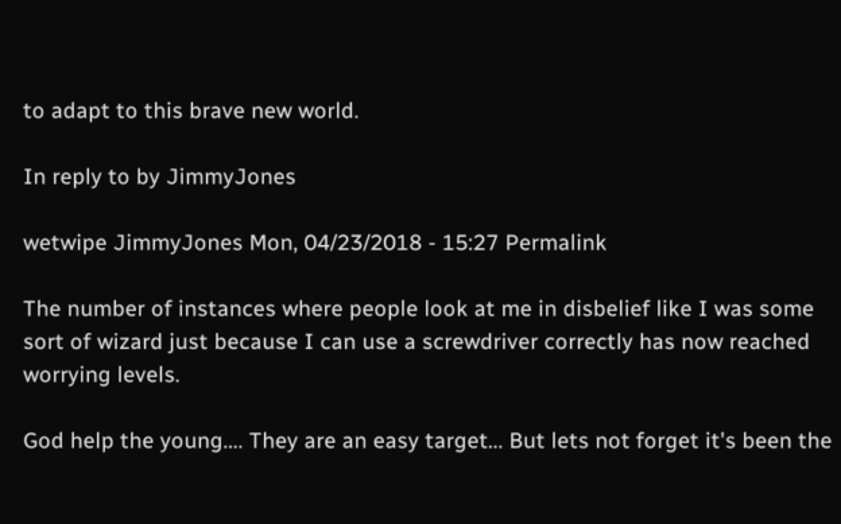to adapt to this brave new world.

In reply to by JimmyJones

wetwipe JimmyJones Mon, 04/23/2018 - 15:27 Permalink

The number of instances where people look at me in disbelief like I was some sort of wizard just because I can use a screwdriver correctly has now reached worrying levels.

God help the young.... They are an easy target... But lets not forget it's been the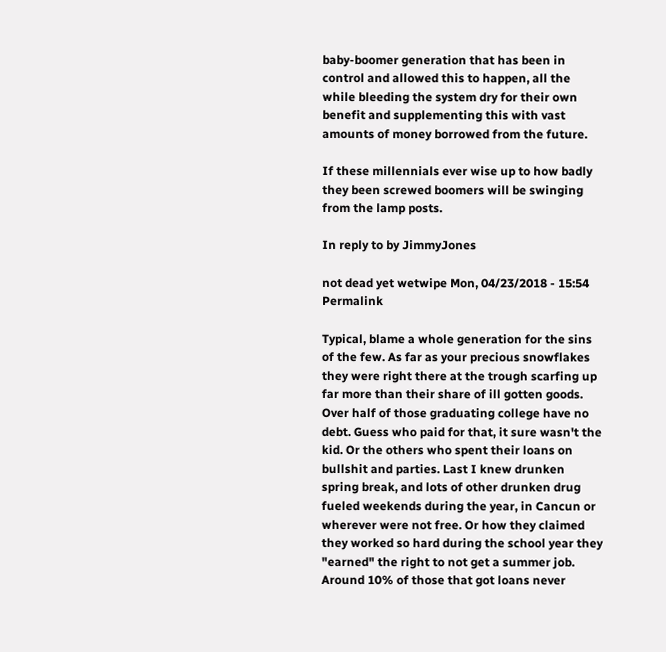baby-boomer generation that has been in control and allowed this to happen, all the while bleeding the system dry for their own benefit and supplementing this with vast amounts of money borrowed from the future.

If these millennials ever wise up to how badly they been screwed boomers will be swinging from the lamp posts.

In reply to by JimmyJones

not dead yet wetwipe Mon, 04/23/2018 - 15:54 Permalink

Typical, blame a whole generation for the sins of the few. As far as your precious snowflakes they were right there at the trough scarfing up far more than their share of ill gotten goods. Over half of those graduating college have no debt. Guess who paid for that, it sure wasn't the kid. Or the others who spent their loans on bullshit and parties. Last I knew drunken spring break, and lots of other drunken drug fueled weekends during the year, in Cancun or wherever were not free. Or how they claimed they worked so hard during the school year they "earned" the right to not get a summer job. Around 10% of those that got loans never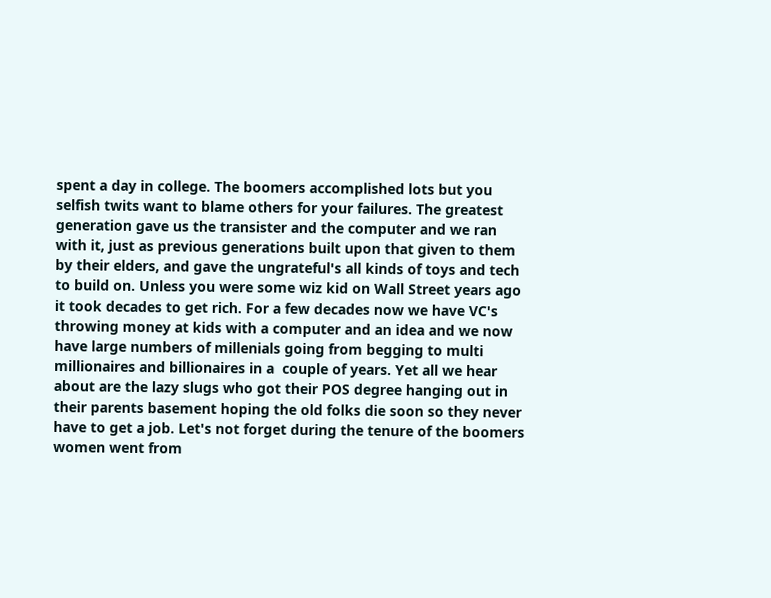spent a day in college. The boomers accomplished lots but you selfish twits want to blame others for your failures. The greatest generation gave us the transister and the computer and we ran with it, just as previous generations built upon that given to them by their elders, and gave the ungrateful's all kinds of toys and tech to build on. Unless you were some wiz kid on Wall Street years ago it took decades to get rich. For a few decades now we have VC's  throwing money at kids with a computer and an idea and we now have large numbers of millenials going from begging to multi millionaires and billionaires in a  couple of years. Yet all we hear about are the lazy slugs who got their POS degree hanging out in their parents basement hoping the old folks die soon so they never have to get a job. Let's not forget during the tenure of the boomers women went from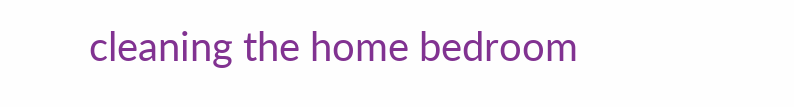cleaning the home bedroom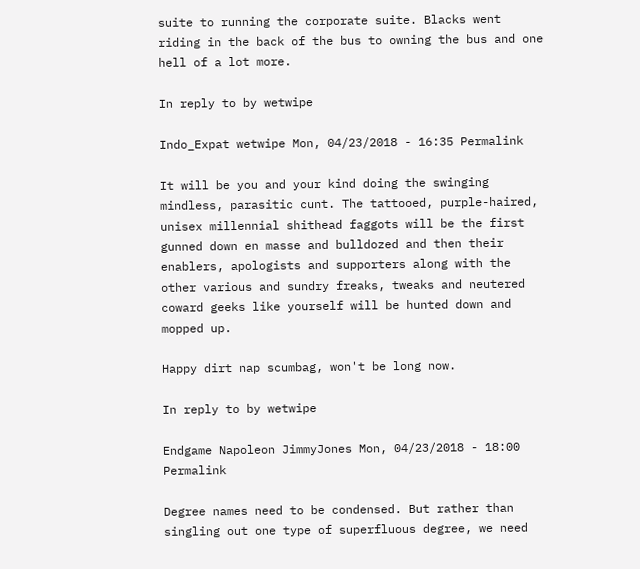suite to running the corporate suite. Blacks went riding in the back of the bus to owning the bus and one hell of a lot more.

In reply to by wetwipe

Indo_Expat wetwipe Mon, 04/23/2018 - 16:35 Permalink

It will be you and your kind doing the swinging mindless, parasitic cunt. The tattooed, purple-haired, unisex millennial shithead faggots will be the first gunned down en masse and bulldozed and then their enablers, apologists and supporters along with the other various and sundry freaks, tweaks and neutered coward geeks like yourself will be hunted down and mopped up.

Happy dirt nap scumbag, won't be long now.

In reply to by wetwipe

Endgame Napoleon JimmyJones Mon, 04/23/2018 - 18:00 Permalink

Degree names need to be condensed. But rather than singling out one type of superfluous degree, we need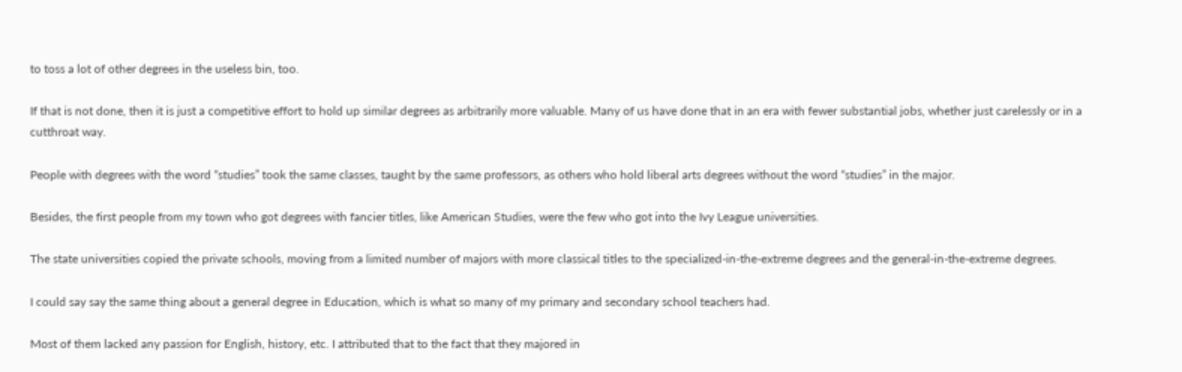to toss a lot of other degrees in the useless bin, too.

If that is not done, then it is just a competitive effort to hold up similar degrees as arbitrarily more valuable. Many of us have done that in an era with fewer substantial jobs, whether just carelessly or in a cutthroat way.

People with degrees with the word “studies” took the same classes, taught by the same professors, as others who hold liberal arts degrees without the word “studies” in the major.

Besides, the first people from my town who got degrees with fancier titles, like American Studies, were the few who got into the Ivy League universities.

The state universities copied the private schools, moving from a limited number of majors with more classical titles to the specialized-in-the-extreme degrees and the general-in-the-extreme degrees.

I could say say the same thing about a general degree in Education, which is what so many of my primary and secondary school teachers had.

Most of them lacked any passion for English, history, etc. I attributed that to the fact that they majored in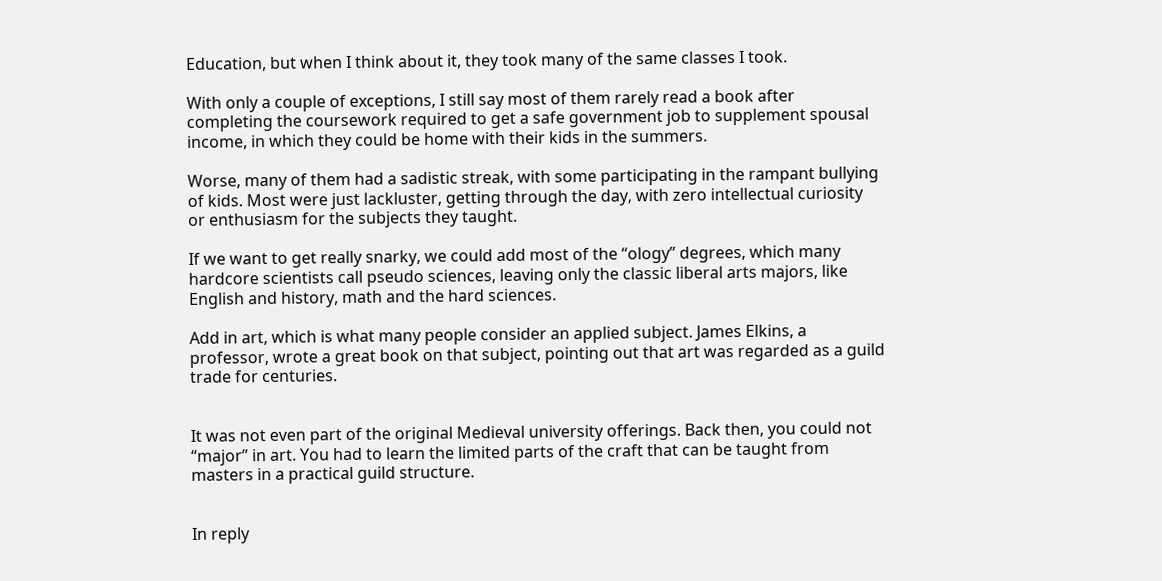Education, but when I think about it, they took many of the same classes I took.

With only a couple of exceptions, I still say most of them rarely read a book after completing the coursework required to get a safe government job to supplement spousal income, in which they could be home with their kids in the summers.

Worse, many of them had a sadistic streak, with some participating in the rampant bullying of kids. Most were just lackluster, getting through the day, with zero intellectual curiosity or enthusiasm for the subjects they taught.

If we want to get really snarky, we could add most of the “ology” degrees, which many hardcore scientists call pseudo sciences, leaving only the classic liberal arts majors, like English and history, math and the hard sciences.

Add in art, which is what many people consider an applied subject. James Elkins, a professor, wrote a great book on that subject, pointing out that art was regarded as a guild trade for centuries.


It was not even part of the original Medieval university offerings. Back then, you could not “major” in art. You had to learn the limited parts of the craft that can be taught from masters in a practical guild structure.


In reply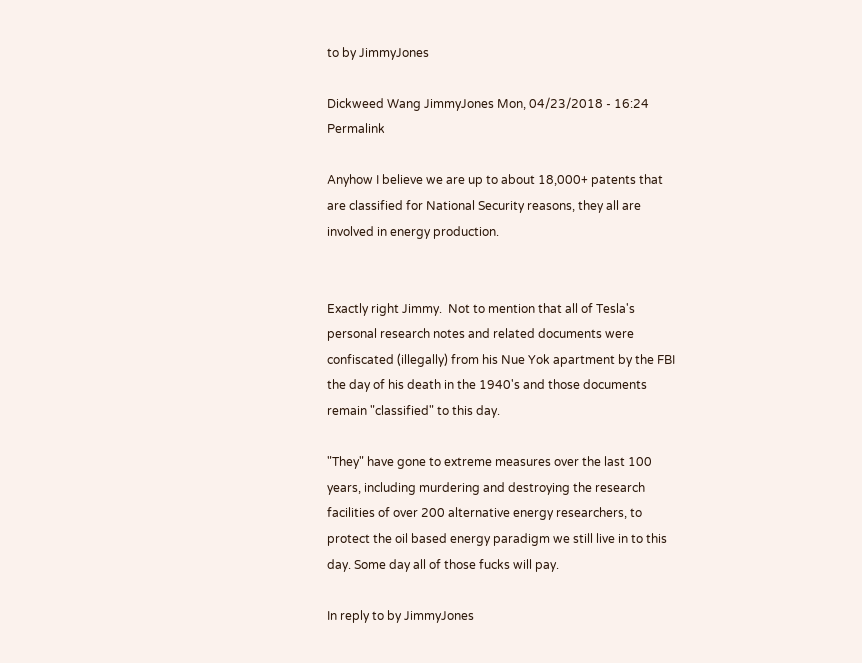to by JimmyJones

Dickweed Wang JimmyJones Mon, 04/23/2018 - 16:24 Permalink

Anyhow I believe we are up to about 18,000+ patents that are classified for National Security reasons, they all are involved in energy production.


Exactly right Jimmy.  Not to mention that all of Tesla's personal research notes and related documents were confiscated (illegally) from his Nue Yok apartment by the FBI the day of his death in the 1940's and those documents remain "classified" to this day.

"They" have gone to extreme measures over the last 100 years, including murdering and destroying the research facilities of over 200 alternative energy researchers, to protect the oil based energy paradigm we still live in to this day. Some day all of those fucks will pay.

In reply to by JimmyJones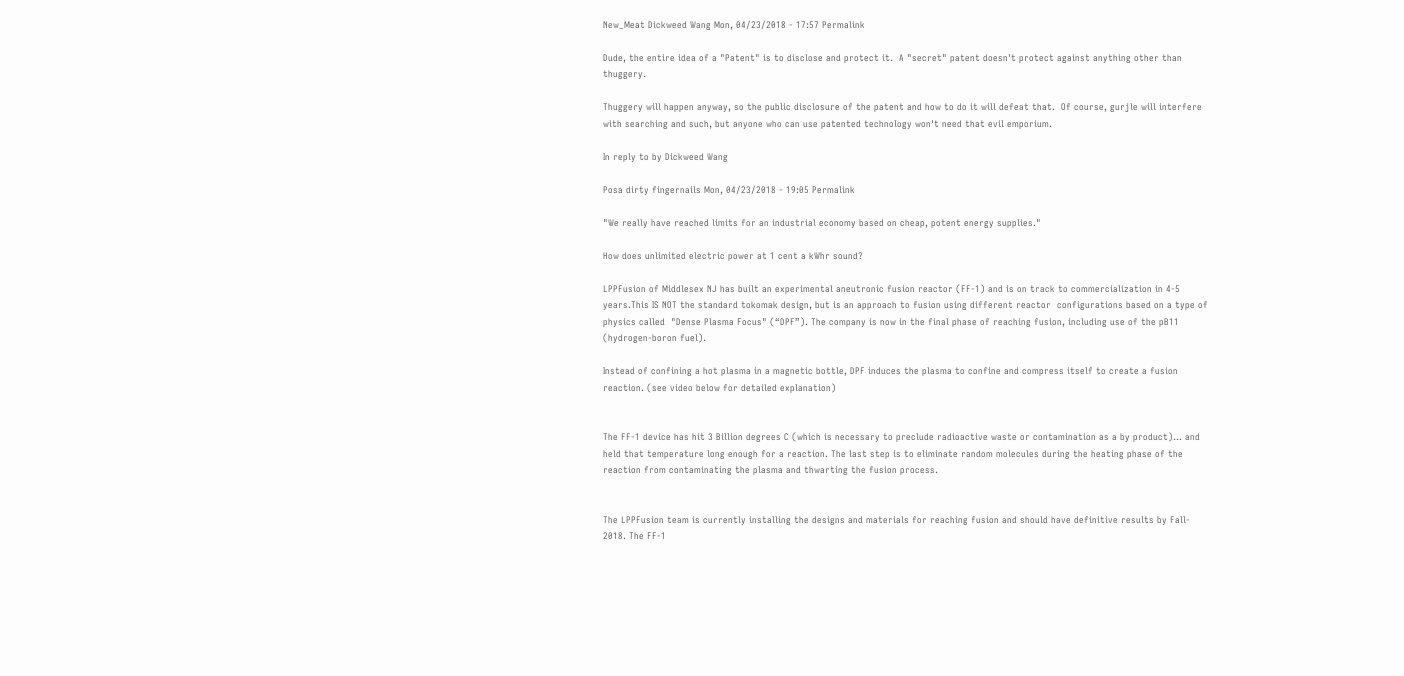New_Meat Dickweed Wang Mon, 04/23/2018 - 17:57 Permalink

Dude, the entire idea of a "Patent" is to disclose and protect it.  A "secret" patent doesn't protect against anything other than thuggery.

Thuggery will happen anyway, so the public disclosure of the patent and how to do it will defeat that.  Of course, gurjle will interfere with searching and such, but anyone who can use patented technology won't need that evil emporium.

In reply to by Dickweed Wang

Posa dirty fingernails Mon, 04/23/2018 - 19:05 Permalink

"We really have reached limits for an industrial economy based on cheap, potent energy supplies."

How does unlimited electric power at 1 cent a kWhr sound?

LPPFusion of Middlesex NJ has built an experimental aneutronic fusion reactor (FF-1) and is on track to commercialization in 4-5 years.This IS NOT the standard tokomak design, but is an approach to fusion using different reactor  configurations based on a type of  physics called  "Dense Plasma Focus" (“DPF”). The company is now in the final phase of reaching fusion, including use of the pB11 (hydrogen-boron fuel).

Instead of confining a hot plasma in a magnetic bottle, DPF induces the plasma to confine and compress itself to create a fusion reaction. (see video below for detailed explanation)


The FF-1 device has hit 3 Billion degrees C (which is necessary to preclude radioactive waste or contamination as a by product)... and held that temperature long enough for a reaction. The last step is to eliminate random molecules during the heating phase of the reaction from contaminating the plasma and thwarting the fusion process.


The LPPFusion team is currently installing the designs and materials for reaching fusion and should have definitive results by Fall- 2018. The FF-1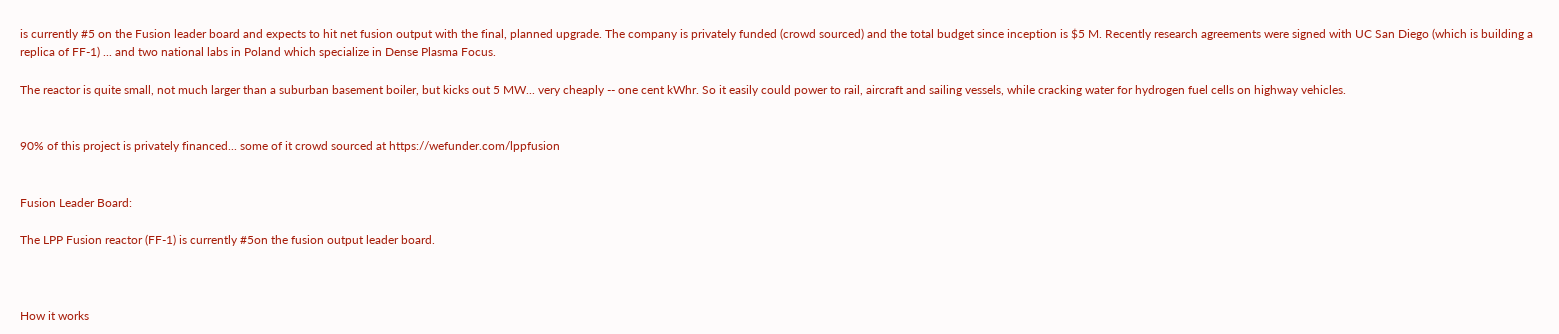is currently #5 on the Fusion leader board and expects to hit net fusion output with the final, planned upgrade. The company is privately funded (crowd sourced) and the total budget since inception is $5 M. Recently research agreements were signed with UC San Diego (which is building a replica of FF-1) ... and two national labs in Poland which specialize in Dense Plasma Focus.

The reactor is quite small, not much larger than a suburban basement boiler, but kicks out 5 MW... very cheaply -- one cent kWhr. So it easily could power to rail, aircraft and sailing vessels, while cracking water for hydrogen fuel cells on highway vehicles.


90% of this project is privately financed... some of it crowd sourced at https://wefunder.com/lppfusion


Fusion Leader Board:

The LPP Fusion reactor (FF-1) is currently #5on the fusion output leader board.



How it works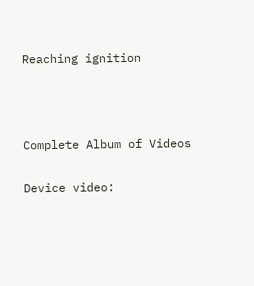Reaching ignition



Complete Album of Videos

Device video: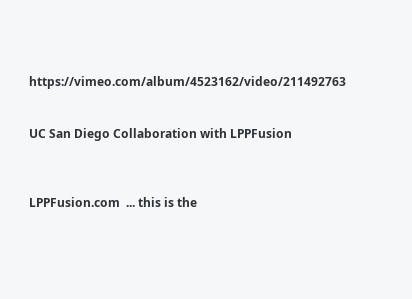https://vimeo.com/album/4523162/video/211492763


UC San Diego Collaboration with LPPFusion



LPPFusion.com  ... this is the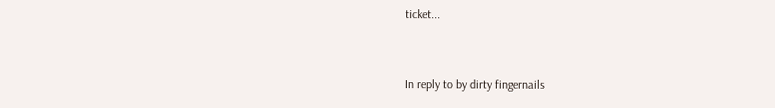ticket...


In reply to by dirty fingernails